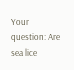Your question: Are sea lice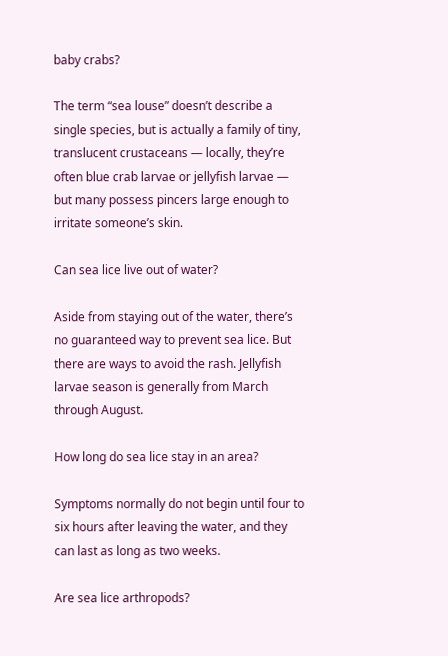baby crabs?

The term “sea louse” doesn’t describe a single species, but is actually a family of tiny, translucent crustaceans — locally, they’re often blue crab larvae or jellyfish larvae — but many possess pincers large enough to irritate someone’s skin.

Can sea lice live out of water?

Aside from staying out of the water, there’s no guaranteed way to prevent sea lice. But there are ways to avoid the rash. Jellyfish larvae season is generally from March through August.

How long do sea lice stay in an area?

Symptoms normally do not begin until four to six hours after leaving the water, and they can last as long as two weeks.

Are sea lice arthropods?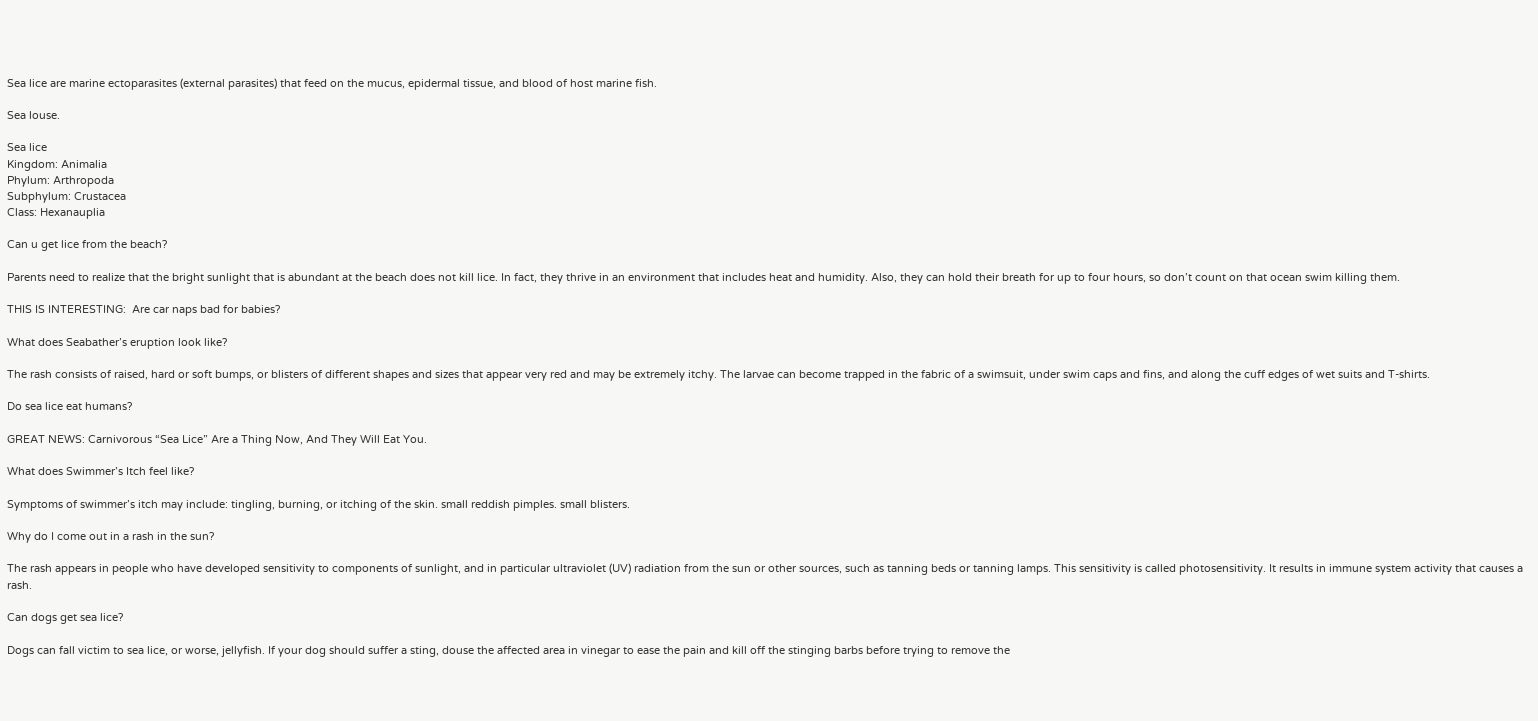Sea lice are marine ectoparasites (external parasites) that feed on the mucus, epidermal tissue, and blood of host marine fish.

Sea louse.

Sea lice
Kingdom: Animalia
Phylum: Arthropoda
Subphylum: Crustacea
Class: Hexanauplia

Can u get lice from the beach?

Parents need to realize that the bright sunlight that is abundant at the beach does not kill lice. In fact, they thrive in an environment that includes heat and humidity. Also, they can hold their breath for up to four hours, so don’t count on that ocean swim killing them.

THIS IS INTERESTING:  Are car naps bad for babies?

What does Seabather’s eruption look like?

The rash consists of raised, hard or soft bumps, or blisters of different shapes and sizes that appear very red and may be extremely itchy. The larvae can become trapped in the fabric of a swimsuit, under swim caps and fins, and along the cuff edges of wet suits and T-shirts.

Do sea lice eat humans?

GREAT NEWS: Carnivorous “Sea Lice” Are a Thing Now, And They Will Eat You.

What does Swimmer’s Itch feel like?

Symptoms of swimmer’s itch may include: tingling, burning, or itching of the skin. small reddish pimples. small blisters.

Why do I come out in a rash in the sun?

The rash appears in people who have developed sensitivity to components of sunlight, and in particular ultraviolet (UV) radiation from the sun or other sources, such as tanning beds or tanning lamps. This sensitivity is called photosensitivity. It results in immune system activity that causes a rash.

Can dogs get sea lice?

Dogs can fall victim to sea lice, or worse, jellyfish. If your dog should suffer a sting, douse the affected area in vinegar to ease the pain and kill off the stinging barbs before trying to remove the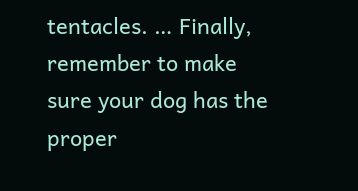tentacles. … Finally, remember to make sure your dog has the proper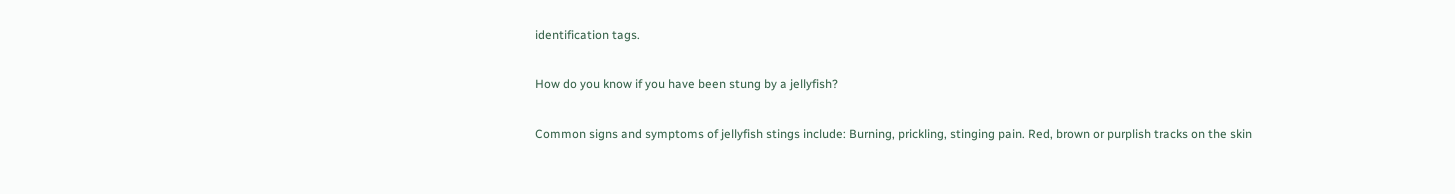identification tags.

How do you know if you have been stung by a jellyfish?

Common signs and symptoms of jellyfish stings include: Burning, prickling, stinging pain. Red, brown or purplish tracks on the skin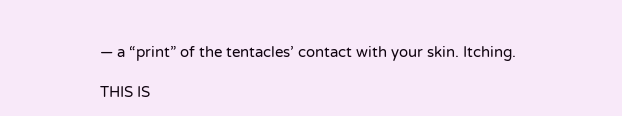— a “print” of the tentacles’ contact with your skin. Itching.

THIS IS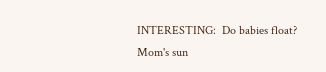INTERESTING:  Do babies float?
Mom's sun